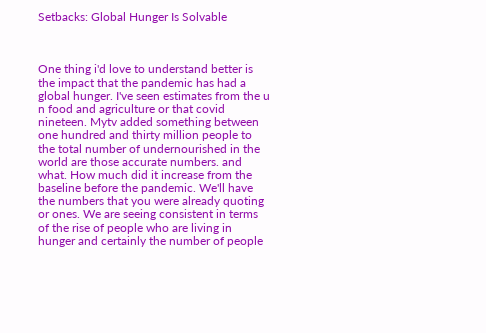Setbacks: Global Hunger Is Solvable



One thing i'd love to understand better is the impact that the pandemic has had a global hunger. I've seen estimates from the u n food and agriculture or that covid nineteen. Mytv added something between one hundred and thirty million people to the total number of undernourished in the world are those accurate numbers. and what. How much did it increase from the baseline before the pandemic. We'll have the numbers that you were already quoting or ones. We are seeing consistent in terms of the rise of people who are living in hunger and certainly the number of people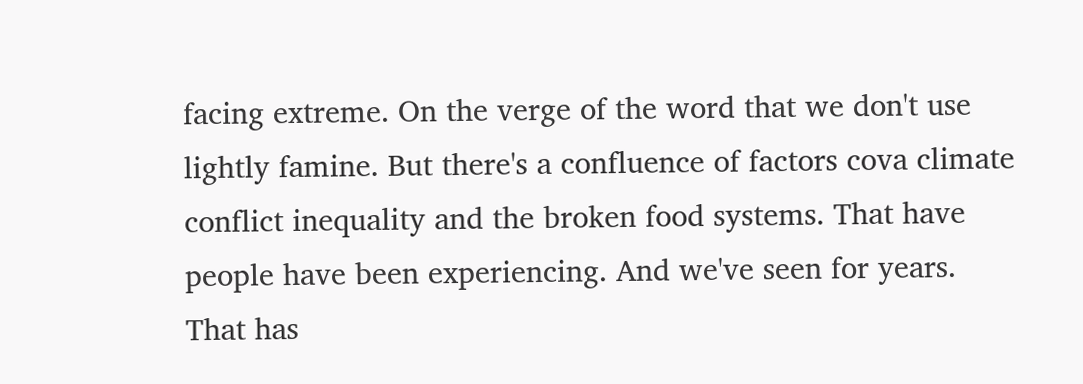facing extreme. On the verge of the word that we don't use lightly famine. But there's a confluence of factors cova climate conflict inequality and the broken food systems. That have people have been experiencing. And we've seen for years. That has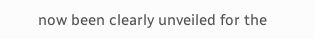now been clearly unveiled for the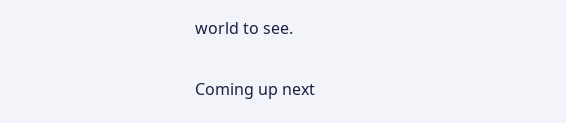world to see.

Coming up next